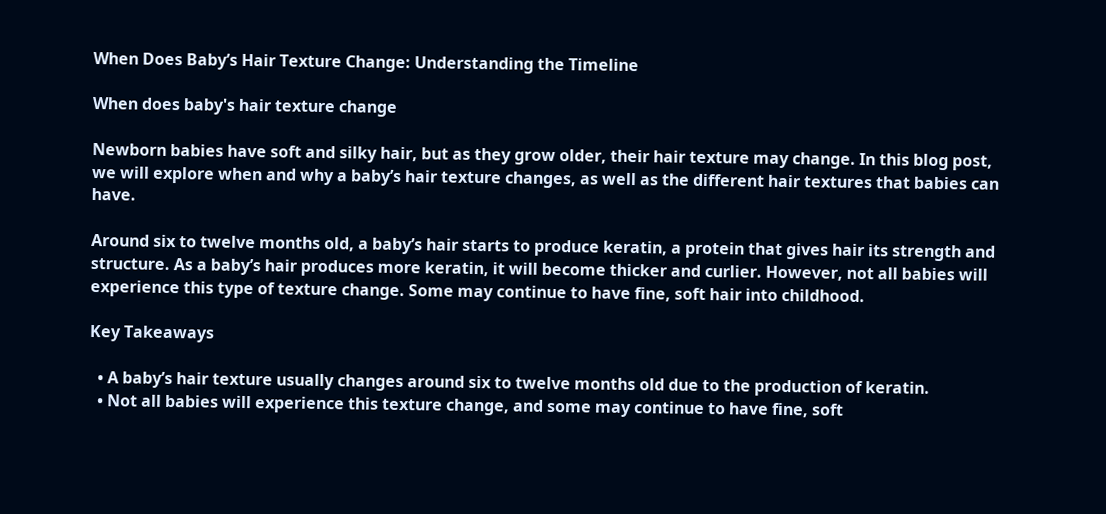When Does Baby’s Hair Texture Change: Understanding the Timeline

When does baby's hair texture change

Newborn babies have soft and silky hair, but as they grow older, their hair texture may change. In this blog post, we will explore when and why a baby’s hair texture changes, as well as the different hair textures that babies can have.

Around six to twelve months old, a baby’s hair starts to produce keratin, a protein that gives hair its strength and structure. As a baby’s hair produces more keratin, it will become thicker and curlier. However, not all babies will experience this type of texture change. Some may continue to have fine, soft hair into childhood.

Key Takeaways

  • A baby’s hair texture usually changes around six to twelve months old due to the production of keratin.
  • Not all babies will experience this texture change, and some may continue to have fine, soft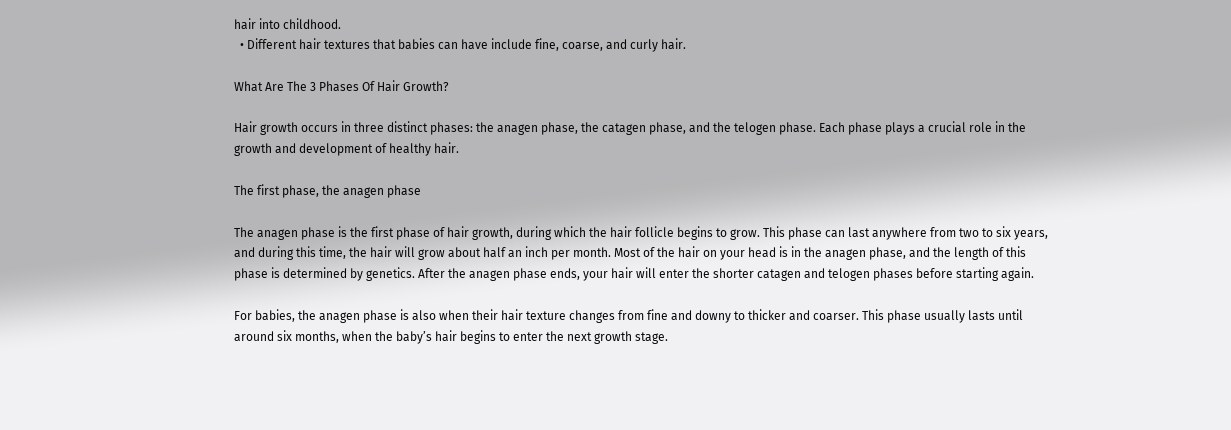hair into childhood.
  • Different hair textures that babies can have include fine, coarse, and curly hair.

What Are The 3 Phases Of Hair Growth?

Hair growth occurs in three distinct phases: the anagen phase, the catagen phase, and the telogen phase. Each phase plays a crucial role in the growth and development of healthy hair.

The first phase, the anagen phase

The anagen phase is the first phase of hair growth, during which the hair follicle begins to grow. This phase can last anywhere from two to six years, and during this time, the hair will grow about half an inch per month. Most of the hair on your head is in the anagen phase, and the length of this phase is determined by genetics. After the anagen phase ends, your hair will enter the shorter catagen and telogen phases before starting again.

For babies, the anagen phase is also when their hair texture changes from fine and downy to thicker and coarser. This phase usually lasts until around six months, when the baby’s hair begins to enter the next growth stage.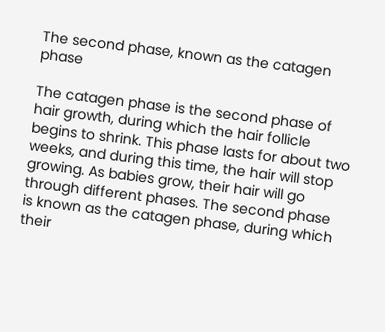The second phase, known as the catagen phase

The catagen phase is the second phase of hair growth, during which the hair follicle begins to shrink. This phase lasts for about two weeks, and during this time, the hair will stop growing. As babies grow, their hair will go through different phases. The second phase is known as the catagen phase, during which their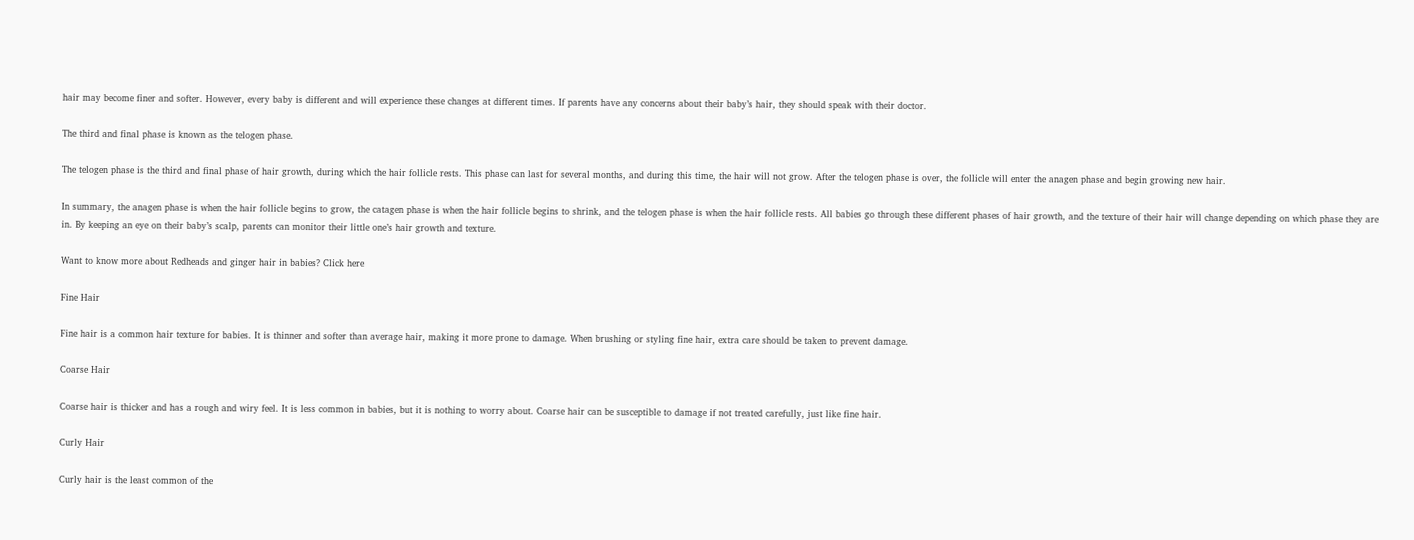hair may become finer and softer. However, every baby is different and will experience these changes at different times. If parents have any concerns about their baby’s hair, they should speak with their doctor.

The third and final phase is known as the telogen phase.

The telogen phase is the third and final phase of hair growth, during which the hair follicle rests. This phase can last for several months, and during this time, the hair will not grow. After the telogen phase is over, the follicle will enter the anagen phase and begin growing new hair.

In summary, the anagen phase is when the hair follicle begins to grow, the catagen phase is when the hair follicle begins to shrink, and the telogen phase is when the hair follicle rests. All babies go through these different phases of hair growth, and the texture of their hair will change depending on which phase they are in. By keeping an eye on their baby’s scalp, parents can monitor their little one’s hair growth and texture.

Want to know more about Redheads and ginger hair in babies? Click here

Fine Hair

Fine hair is a common hair texture for babies. It is thinner and softer than average hair, making it more prone to damage. When brushing or styling fine hair, extra care should be taken to prevent damage.

Coarse Hair

Coarse hair is thicker and has a rough and wiry feel. It is less common in babies, but it is nothing to worry about. Coarse hair can be susceptible to damage if not treated carefully, just like fine hair.

Curly Hair

Curly hair is the least common of the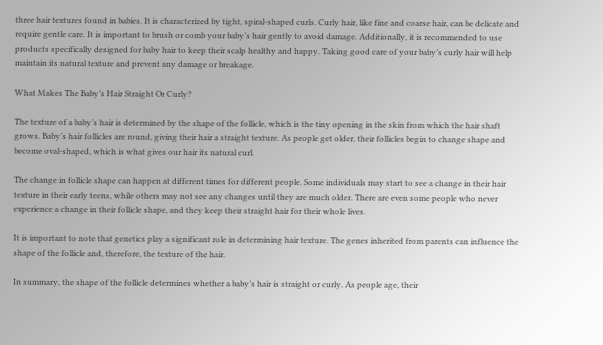three hair textures found in babies. It is characterized by tight, spiral-shaped curls. Curly hair, like fine and coarse hair, can be delicate and require gentle care. It is important to brush or comb your baby’s hair gently to avoid damage. Additionally, it is recommended to use products specifically designed for baby hair to keep their scalp healthy and happy. Taking good care of your baby’s curly hair will help maintain its natural texture and prevent any damage or breakage.

What Makes The Baby’s Hair Straight Or Curly?

The texture of a baby’s hair is determined by the shape of the follicle, which is the tiny opening in the skin from which the hair shaft grows. Baby’s hair follicles are round, giving their hair a straight texture. As people get older, their follicles begin to change shape and become oval-shaped, which is what gives our hair its natural curl.

The change in follicle shape can happen at different times for different people. Some individuals may start to see a change in their hair texture in their early teens, while others may not see any changes until they are much older. There are even some people who never experience a change in their follicle shape, and they keep their straight hair for their whole lives.

It is important to note that genetics play a significant role in determining hair texture. The genes inherited from parents can influence the shape of the follicle and, therefore, the texture of the hair.

In summary, the shape of the follicle determines whether a baby’s hair is straight or curly. As people age, their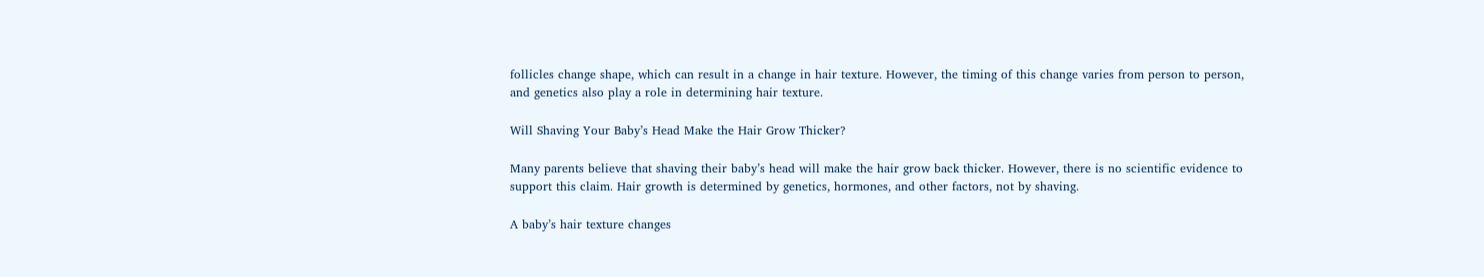follicles change shape, which can result in a change in hair texture. However, the timing of this change varies from person to person, and genetics also play a role in determining hair texture.

Will Shaving Your Baby’s Head Make the Hair Grow Thicker?

Many parents believe that shaving their baby’s head will make the hair grow back thicker. However, there is no scientific evidence to support this claim. Hair growth is determined by genetics, hormones, and other factors, not by shaving.

A baby’s hair texture changes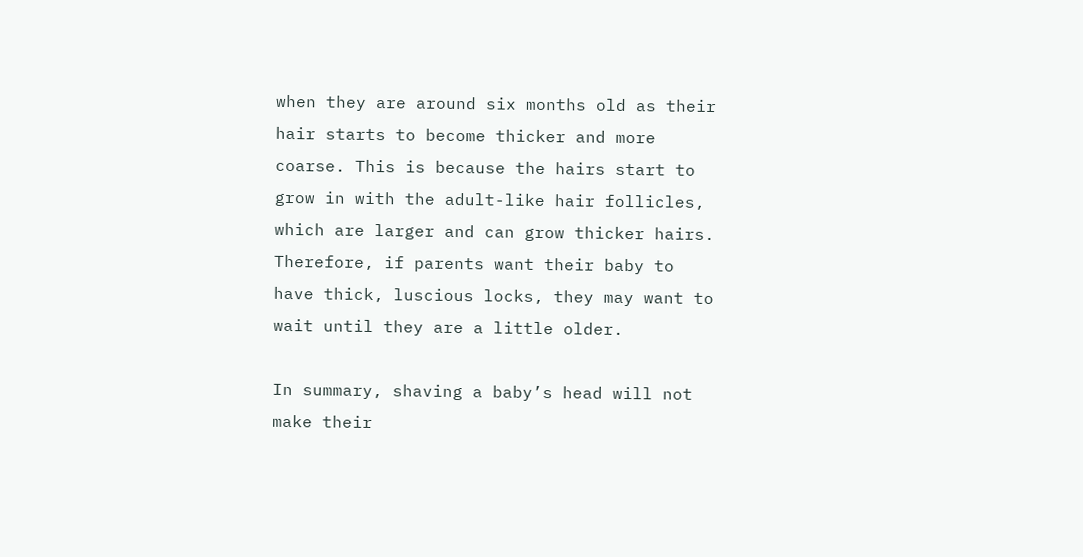when they are around six months old as their hair starts to become thicker and more coarse. This is because the hairs start to grow in with the adult-like hair follicles, which are larger and can grow thicker hairs. Therefore, if parents want their baby to have thick, luscious locks, they may want to wait until they are a little older.

In summary, shaving a baby’s head will not make their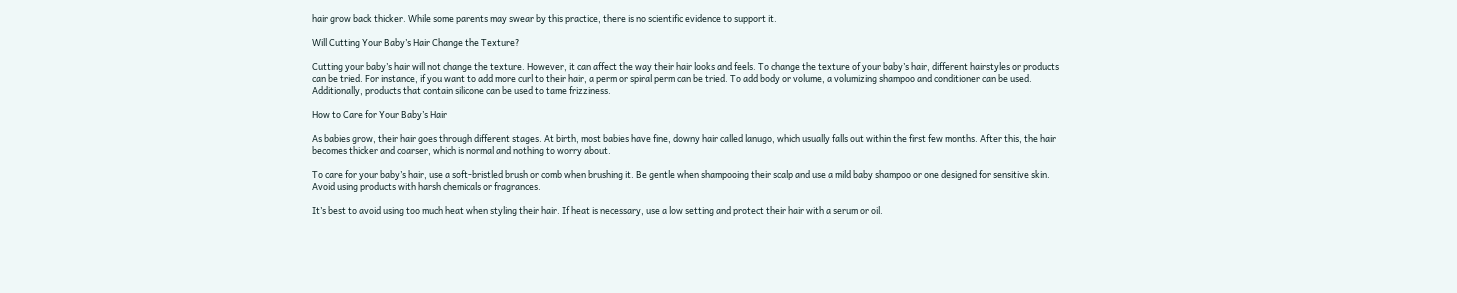hair grow back thicker. While some parents may swear by this practice, there is no scientific evidence to support it.

Will Cutting Your Baby’s Hair Change the Texture?

Cutting your baby’s hair will not change the texture. However, it can affect the way their hair looks and feels. To change the texture of your baby’s hair, different hairstyles or products can be tried. For instance, if you want to add more curl to their hair, a perm or spiral perm can be tried. To add body or volume, a volumizing shampoo and conditioner can be used. Additionally, products that contain silicone can be used to tame frizziness.

How to Care for Your Baby’s Hair

As babies grow, their hair goes through different stages. At birth, most babies have fine, downy hair called lanugo, which usually falls out within the first few months. After this, the hair becomes thicker and coarser, which is normal and nothing to worry about.

To care for your baby’s hair, use a soft-bristled brush or comb when brushing it. Be gentle when shampooing their scalp and use a mild baby shampoo or one designed for sensitive skin. Avoid using products with harsh chemicals or fragrances.

It’s best to avoid using too much heat when styling their hair. If heat is necessary, use a low setting and protect their hair with a serum or oil.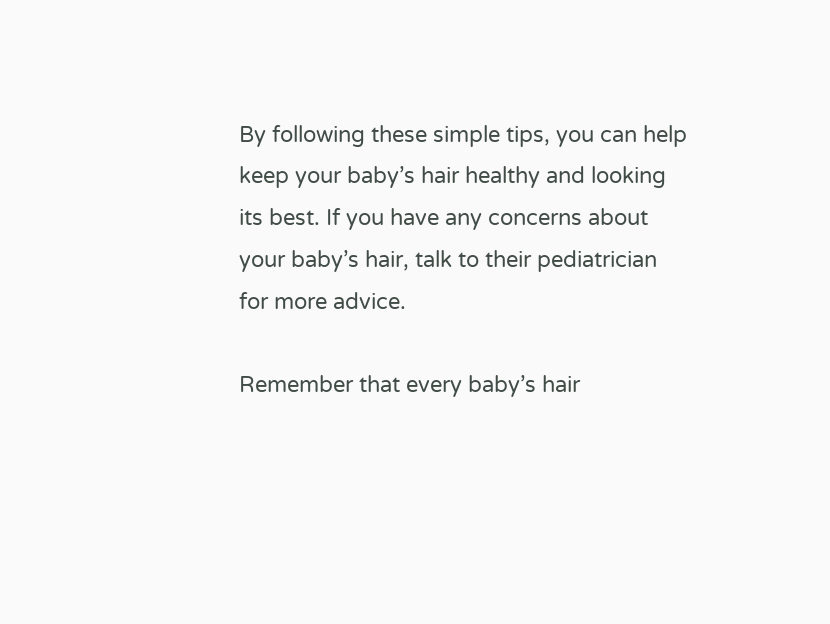By following these simple tips, you can help keep your baby’s hair healthy and looking its best. If you have any concerns about your baby’s hair, talk to their pediatrician for more advice.

Remember that every baby’s hair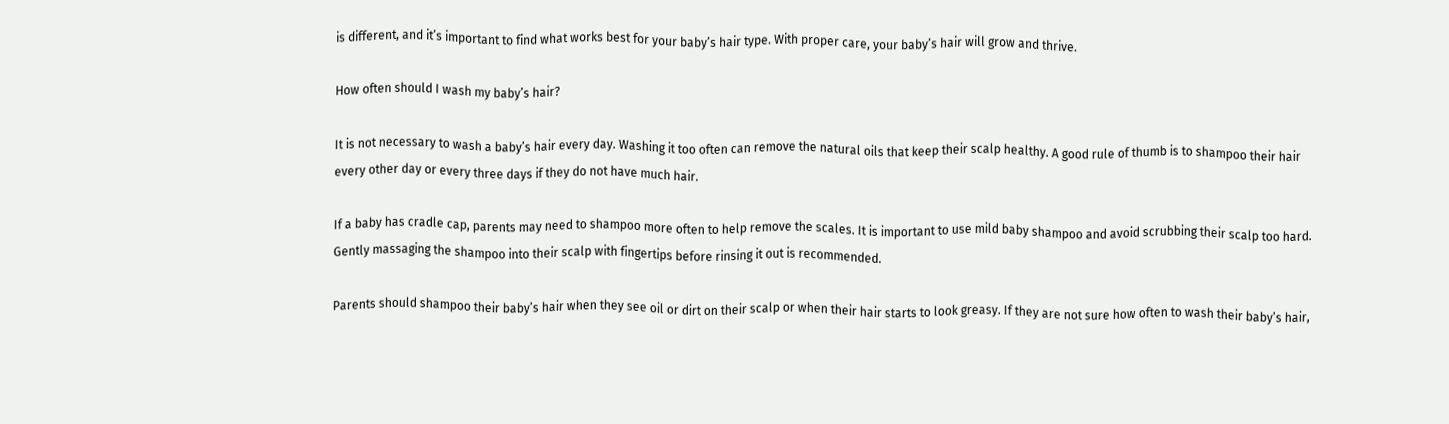is different, and it’s important to find what works best for your baby’s hair type. With proper care, your baby’s hair will grow and thrive.

How often should I wash my baby’s hair?

It is not necessary to wash a baby’s hair every day. Washing it too often can remove the natural oils that keep their scalp healthy. A good rule of thumb is to shampoo their hair every other day or every three days if they do not have much hair.

If a baby has cradle cap, parents may need to shampoo more often to help remove the scales. It is important to use mild baby shampoo and avoid scrubbing their scalp too hard. Gently massaging the shampoo into their scalp with fingertips before rinsing it out is recommended.

Parents should shampoo their baby’s hair when they see oil or dirt on their scalp or when their hair starts to look greasy. If they are not sure how often to wash their baby’s hair,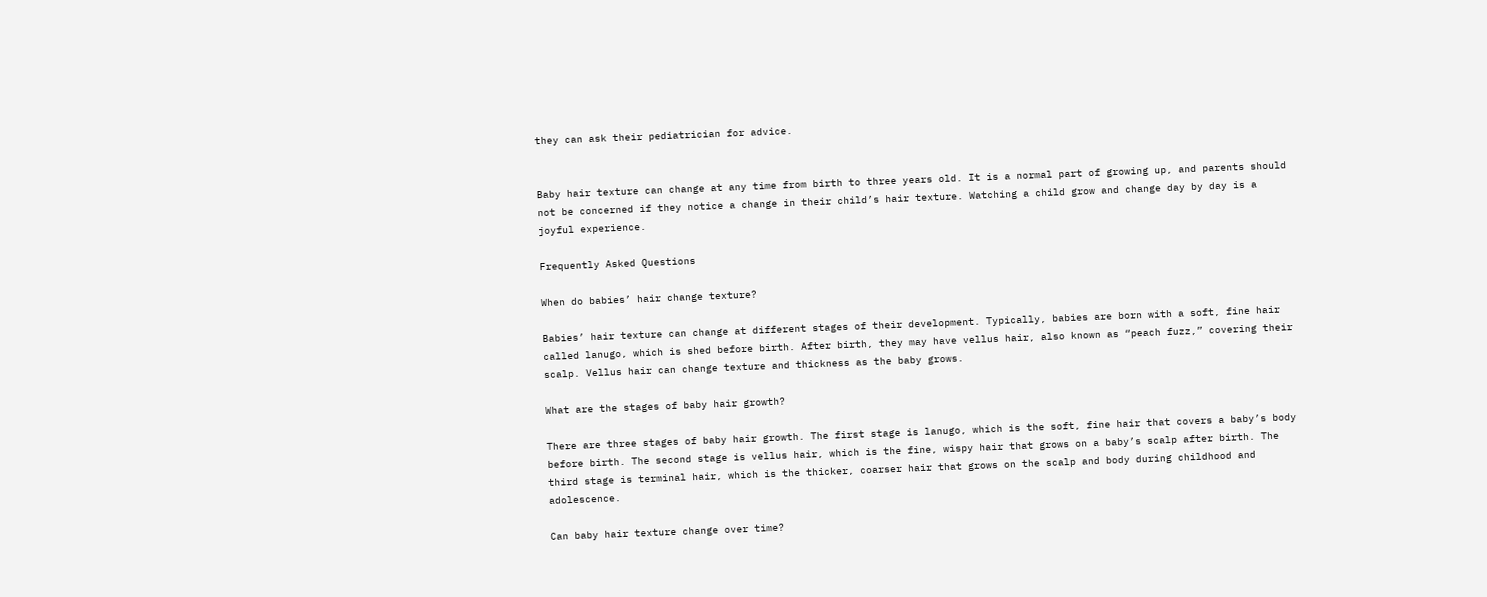they can ask their pediatrician for advice.


Baby hair texture can change at any time from birth to three years old. It is a normal part of growing up, and parents should not be concerned if they notice a change in their child’s hair texture. Watching a child grow and change day by day is a joyful experience.

Frequently Asked Questions

When do babies’ hair change texture?

Babies’ hair texture can change at different stages of their development. Typically, babies are born with a soft, fine hair called lanugo, which is shed before birth. After birth, they may have vellus hair, also known as “peach fuzz,” covering their scalp. Vellus hair can change texture and thickness as the baby grows.

What are the stages of baby hair growth?

There are three stages of baby hair growth. The first stage is lanugo, which is the soft, fine hair that covers a baby’s body before birth. The second stage is vellus hair, which is the fine, wispy hair that grows on a baby’s scalp after birth. The third stage is terminal hair, which is the thicker, coarser hair that grows on the scalp and body during childhood and adolescence.

Can baby hair texture change over time?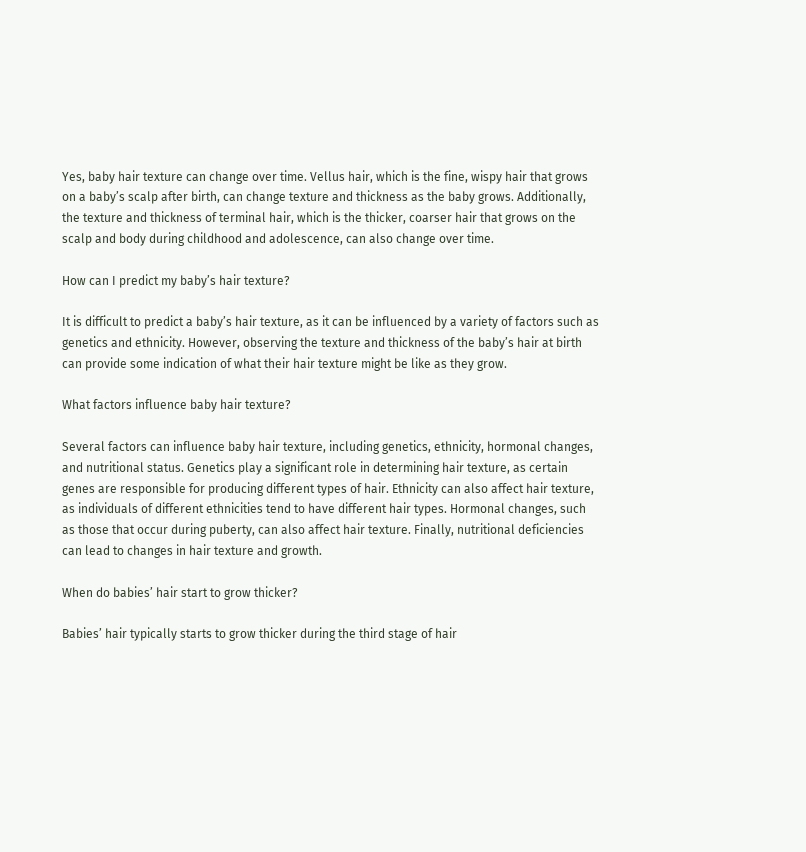Yes, baby hair texture can change over time. Vellus hair, which is the fine, wispy hair that grows on a baby’s scalp after birth, can change texture and thickness as the baby grows. Additionally, the texture and thickness of terminal hair, which is the thicker, coarser hair that grows on the scalp and body during childhood and adolescence, can also change over time.

How can I predict my baby’s hair texture?

It is difficult to predict a baby’s hair texture, as it can be influenced by a variety of factors such as genetics and ethnicity. However, observing the texture and thickness of the baby’s hair at birth can provide some indication of what their hair texture might be like as they grow.

What factors influence baby hair texture?

Several factors can influence baby hair texture, including genetics, ethnicity, hormonal changes, and nutritional status. Genetics play a significant role in determining hair texture, as certain genes are responsible for producing different types of hair. Ethnicity can also affect hair texture, as individuals of different ethnicities tend to have different hair types. Hormonal changes, such as those that occur during puberty, can also affect hair texture. Finally, nutritional deficiencies can lead to changes in hair texture and growth.

When do babies’ hair start to grow thicker?

Babies’ hair typically starts to grow thicker during the third stage of hair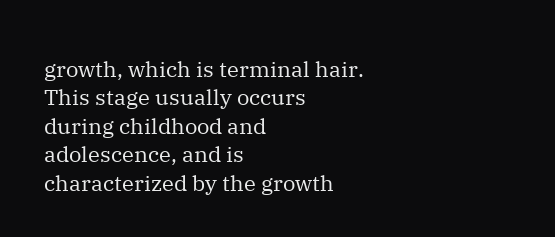growth, which is terminal hair. This stage usually occurs during childhood and adolescence, and is characterized by the growth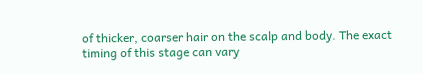of thicker, coarser hair on the scalp and body. The exact timing of this stage can vary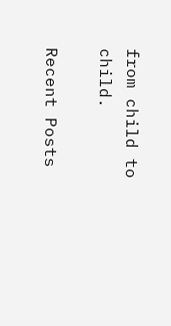from child to child.

Recent Posts